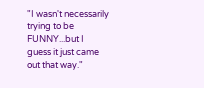"I wasn't necessarily trying to be FUNNY...but I guess it just came out that way."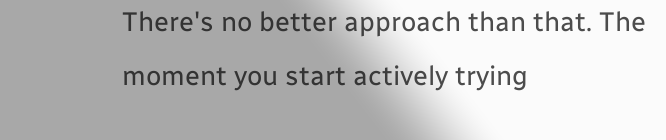There's no better approach than that. The moment you start actively trying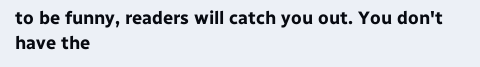to be funny, readers will catch you out. You don't have the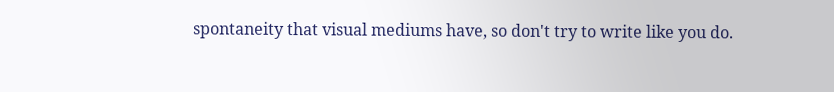spontaneity that visual mediums have, so don't try to write like you do.